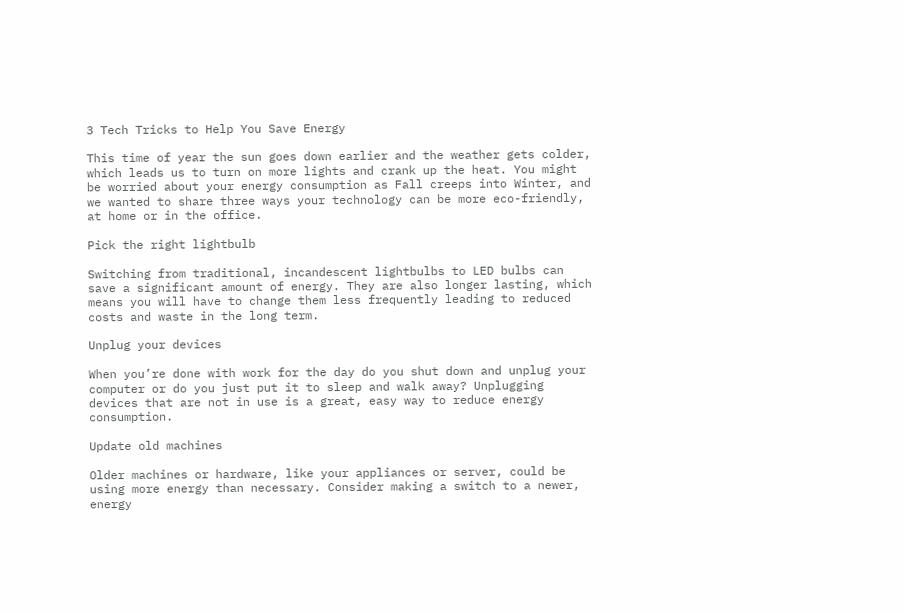3 Tech Tricks to Help You Save Energy

This time of year the sun goes down earlier and the weather gets colder, which leads us to turn on more lights and crank up the heat. You might be worried about your energy consumption as Fall creeps into Winter, and we wanted to share three ways your technology can be more eco-friendly, at home or in the office.

Pick the right lightbulb

Switching from traditional, incandescent lightbulbs to LED bulbs can save a significant amount of energy. They are also longer lasting, which means you will have to change them less frequently leading to reduced costs and waste in the long term.

Unplug your devices

When you’re done with work for the day do you shut down and unplug your computer or do you just put it to sleep and walk away? Unplugging devices that are not in use is a great, easy way to reduce energy consumption.

Update old machines

Older machines or hardware, like your appliances or server, could be using more energy than necessary. Consider making a switch to a newer, energy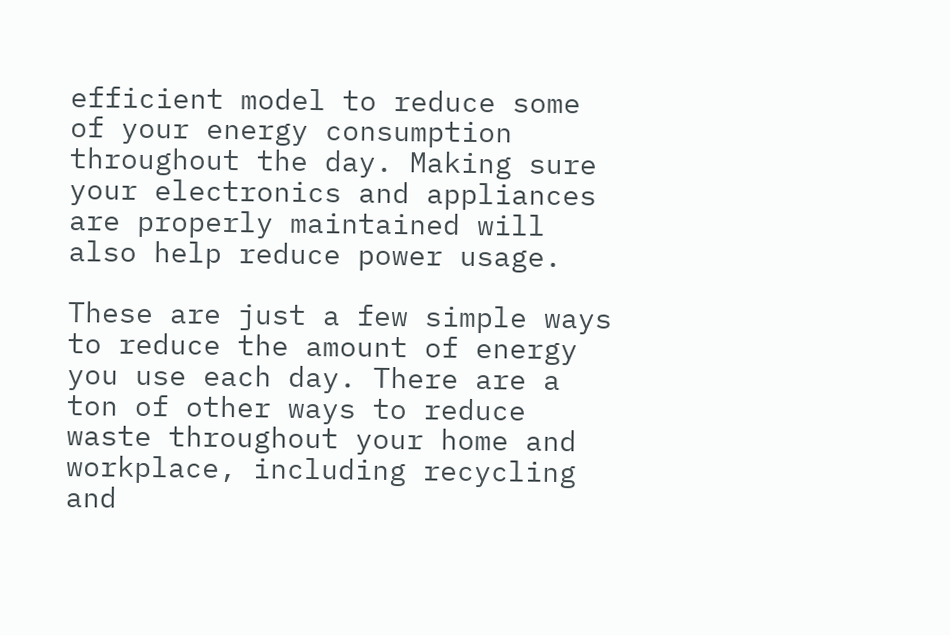efficient model to reduce some of your energy consumption throughout the day. Making sure your electronics and appliances are properly maintained will also help reduce power usage.

These are just a few simple ways to reduce the amount of energy you use each day. There are a ton of other ways to reduce waste throughout your home and workplace, including recycling and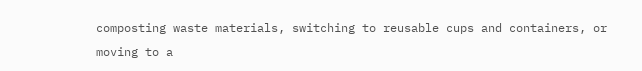composting waste materials, switching to reusable cups and containers, or moving to a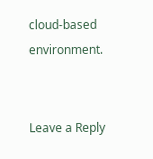cloud-based environment.


Leave a Reply